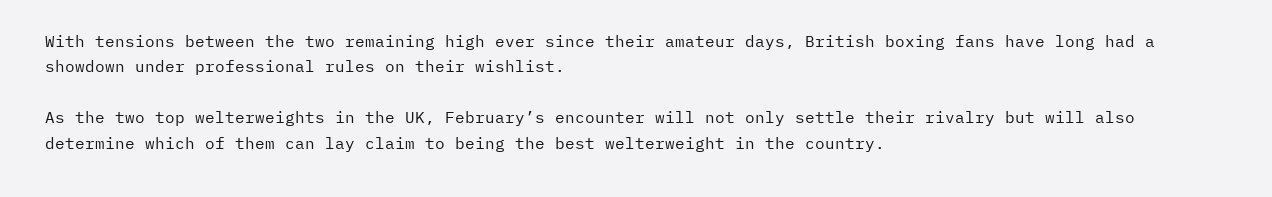With tensions between the two remaining high ever since their amateur days, British boxing fans have long had a showdown under professional rules on their wishlist.

As the two top welterweights in the UK, February’s encounter will not only settle their rivalry but will also determine which of them can lay claim to being the best welterweight in the country.